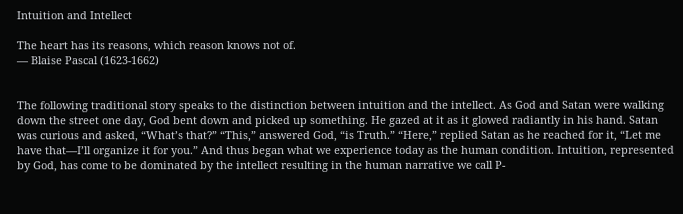Intuition and Intellect

The heart has its reasons, which reason knows not of.
— Blaise Pascal (1623-1662)


The following traditional story speaks to the distinction between intuition and the intellect. As God and Satan were walking down the street one day, God bent down and picked up something. He gazed at it as it glowed radiantly in his hand. Satan was curious and asked, “What’s that?” “This,” answered God, “is Truth.” “Here,” replied Satan as he reached for it, “Let me have that—I’ll organize it for you.” And thus began what we experience today as the human condition. Intuition, represented by God, has come to be dominated by the intellect resulting in the human narrative we call P-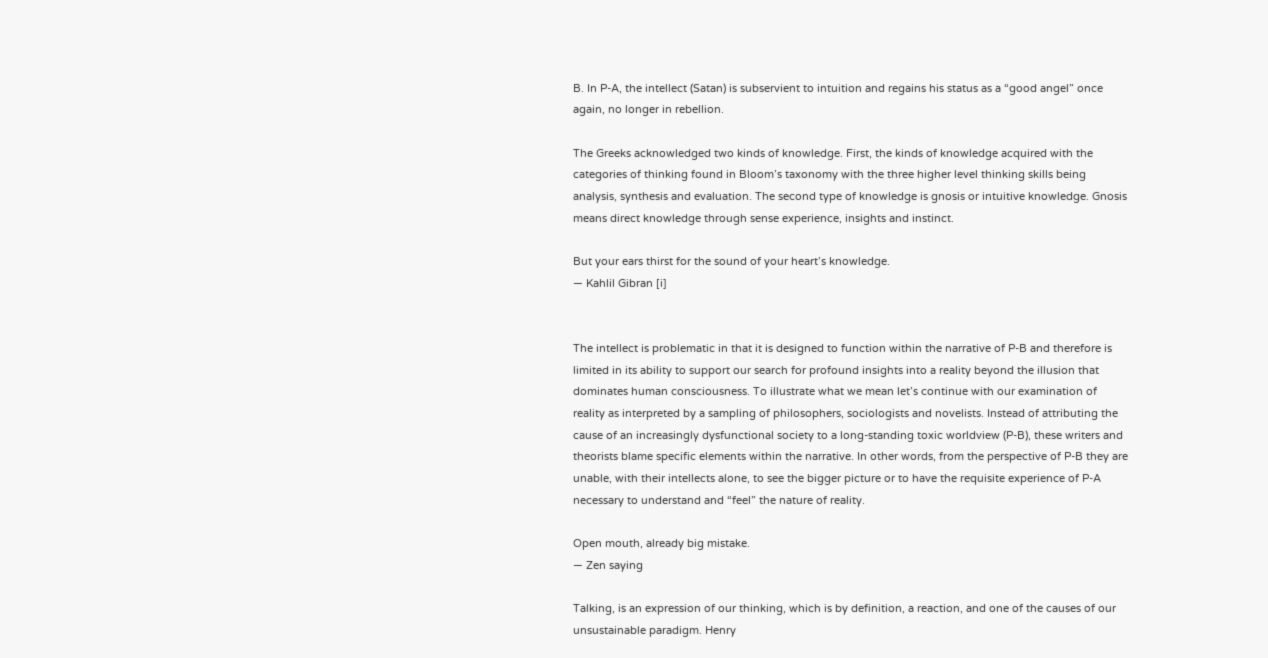B. In P-A, the intellect (Satan) is subservient to intuition and regains his status as a “good angel” once again, no longer in rebellion.

The Greeks acknowledged two kinds of knowledge. First, the kinds of knowledge acquired with the categories of thinking found in Bloom’s taxonomy with the three higher level thinking skills being analysis, synthesis and evaluation. The second type of knowledge is gnosis or intuitive knowledge. Gnosis means direct knowledge through sense experience, insights and instinct.

But your ears thirst for the sound of your heart’s knowledge.
— Kahlil Gibran [i]


The intellect is problematic in that it is designed to function within the narrative of P-B and therefore is limited in its ability to support our search for profound insights into a reality beyond the illusion that dominates human consciousness. To illustrate what we mean let’s continue with our examination of reality as interpreted by a sampling of philosophers, sociologists and novelists. Instead of attributing the cause of an increasingly dysfunctional society to a long-standing toxic worldview (P-B), these writers and theorists blame specific elements within the narrative. In other words, from the perspective of P-B they are unable, with their intellects alone, to see the bigger picture or to have the requisite experience of P-A necessary to understand and “feel” the nature of reality.

Open mouth, already big mistake.
— Zen saying

Talking, is an expression of our thinking, which is by definition, a reaction, and one of the causes of our unsustainable paradigm. Henry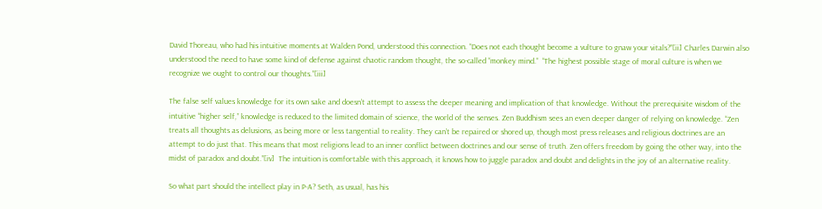David Thoreau, who had his intuitive moments at Walden Pond, understood this connection. “Does not each thought become a vulture to gnaw your vitals?”[ii] Charles Darwin also understood the need to have some kind of defense against chaotic random thought, the so-called “monkey mind.”  “The highest possible stage of moral culture is when we recognize we ought to control our thoughts.”[iii]

The false self values knowledge for its own sake and doesn’t attempt to assess the deeper meaning and implication of that knowledge. Without the prerequisite wisdom of the intuitive “higher self,” knowledge is reduced to the limited domain of science, the world of the senses. Zen Buddhism sees an even deeper danger of relying on knowledge. “Zen treats all thoughts as delusions, as being more or less tangential to reality. They can’t be repaired or shored up, though most press releases and religious doctrines are an attempt to do just that. This means that most religions lead to an inner conflict between doctrines and our sense of truth. Zen offers freedom by going the other way, into the midst of paradox and doubt.”[iv]  The intuition is comfortable with this approach, it knows how to juggle paradox and doubt and delights in the joy of an alternative reality.

So what part should the intellect play in P-A? Seth, as usual, has his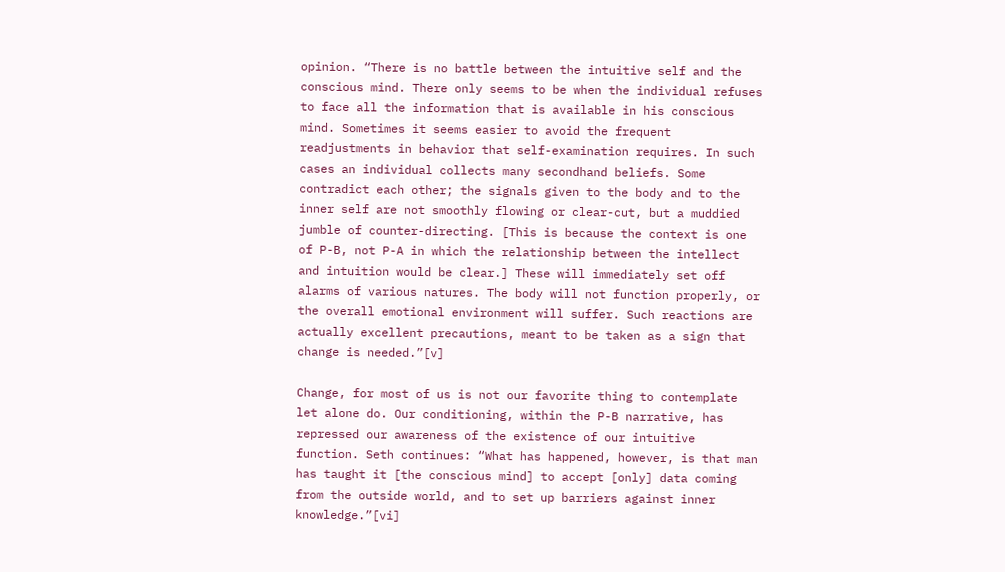opinion. “There is no battle between the intuitive self and the conscious mind. There only seems to be when the individual refuses to face all the information that is available in his conscious mind. Sometimes it seems easier to avoid the frequent readjustments in behavior that self-examination requires. In such cases an individual collects many secondhand beliefs. Some contradict each other; the signals given to the body and to the inner self are not smoothly flowing or clear-cut, but a muddied jumble of counter-directing. [This is because the context is one of P-B, not P-A in which the relationship between the intellect and intuition would be clear.] These will immediately set off alarms of various natures. The body will not function properly, or the overall emotional environment will suffer. Such reactions are actually excellent precautions, meant to be taken as a sign that change is needed.”[v]

Change, for most of us is not our favorite thing to contemplate let alone do. Our conditioning, within the P-B narrative, has repressed our awareness of the existence of our intuitive function. Seth continues: “What has happened, however, is that man has taught it [the conscious mind] to accept [only] data coming from the outside world, and to set up barriers against inner knowledge.”[vi]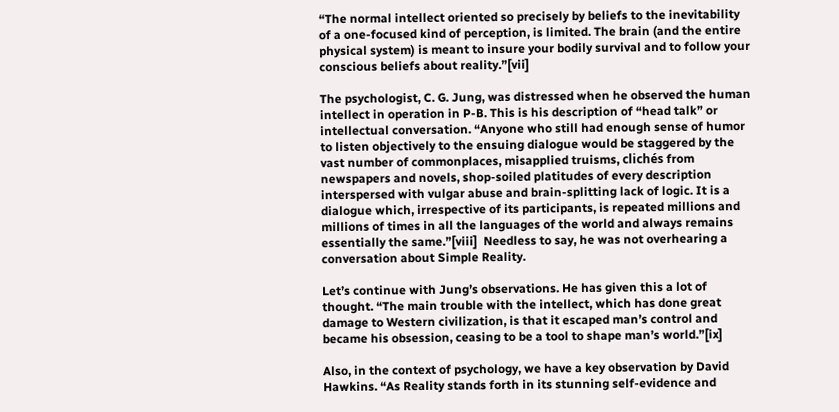“The normal intellect oriented so precisely by beliefs to the inevitability of a one-focused kind of perception, is limited. The brain (and the entire physical system) is meant to insure your bodily survival and to follow your conscious beliefs about reality.”[vii]

The psychologist, C. G. Jung, was distressed when he observed the human intellect in operation in P-B. This is his description of “head talk” or intellectual conversation. “Anyone who still had enough sense of humor to listen objectively to the ensuing dialogue would be staggered by the vast number of commonplaces, misapplied truisms, clichés from newspapers and novels, shop-soiled platitudes of every description interspersed with vulgar abuse and brain-splitting lack of logic. It is a dialogue which, irrespective of its participants, is repeated millions and millions of times in all the languages of the world and always remains essentially the same.”[viii]  Needless to say, he was not overhearing a conversation about Simple Reality.

Let’s continue with Jung’s observations. He has given this a lot of thought. “The main trouble with the intellect, which has done great damage to Western civilization, is that it escaped man’s control and became his obsession, ceasing to be a tool to shape man’s world.”[ix]

Also, in the context of psychology, we have a key observation by David Hawkins. “As Reality stands forth in its stunning self-evidence and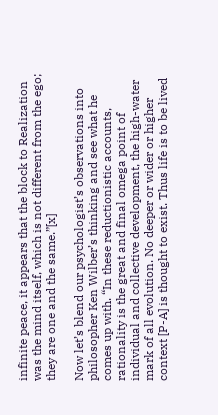infinite peace, it appears that the block to Realization was the mind itself, which is not different from the ego; they are one and the same.”[x]

Now let’s blend our psychologist’s observations into philosopher Ken Wilber’s thinking and see what he comes up with. “In these reductionistic accounts, rationality is the great and final omega point of individual and collective development, the high-water mark of all evolution. No deeper or wider or higher context [P-A] is thought to exist. Thus life is to be lived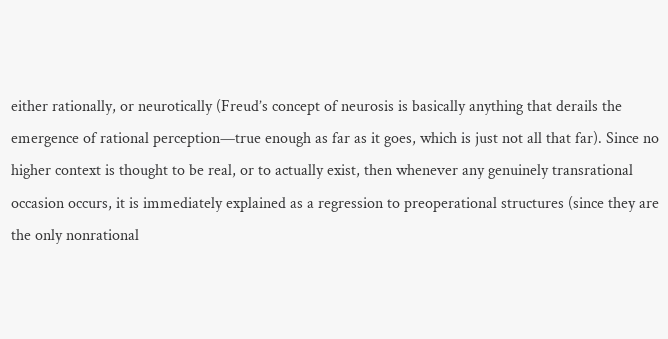either rationally, or neurotically (Freud’s concept of neurosis is basically anything that derails the emergence of rational perception—true enough as far as it goes, which is just not all that far). Since no higher context is thought to be real, or to actually exist, then whenever any genuinely transrational occasion occurs, it is immediately explained as a regression to preoperational structures (since they are the only nonrational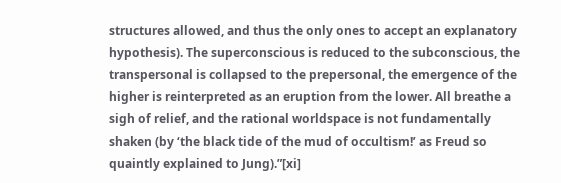structures allowed, and thus the only ones to accept an explanatory hypothesis). The superconscious is reduced to the subconscious, the transpersonal is collapsed to the prepersonal, the emergence of the higher is reinterpreted as an eruption from the lower. All breathe a sigh of relief, and the rational worldspace is not fundamentally shaken (by ‘the black tide of the mud of occultism!’ as Freud so quaintly explained to Jung).”[xi]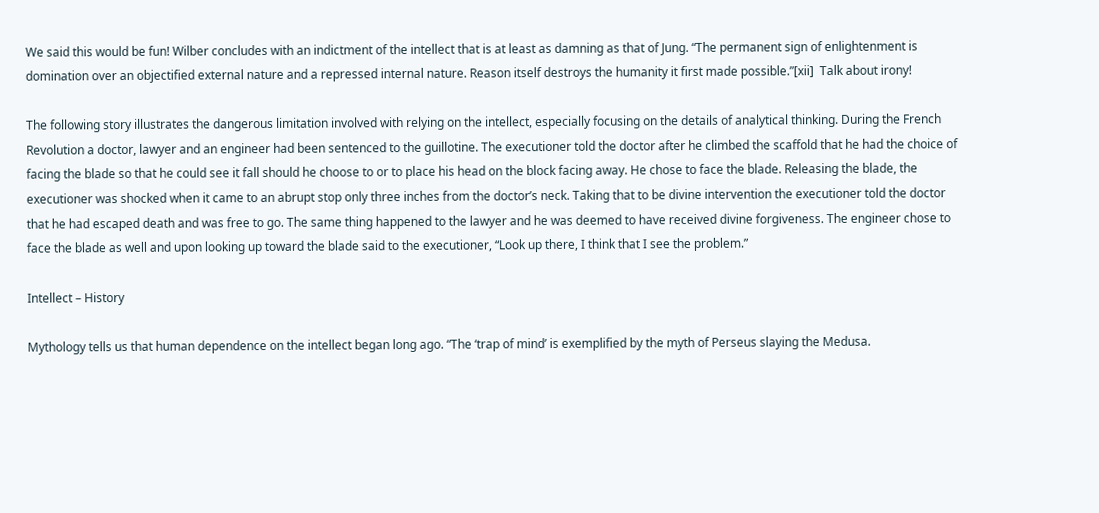We said this would be fun! Wilber concludes with an indictment of the intellect that is at least as damning as that of Jung. “The permanent sign of enlightenment is domination over an objectified external nature and a repressed internal nature. Reason itself destroys the humanity it first made possible.”[xii]  Talk about irony!

The following story illustrates the dangerous limitation involved with relying on the intellect, especially focusing on the details of analytical thinking. During the French Revolution a doctor, lawyer and an engineer had been sentenced to the guillotine. The executioner told the doctor after he climbed the scaffold that he had the choice of facing the blade so that he could see it fall should he choose to or to place his head on the block facing away. He chose to face the blade. Releasing the blade, the executioner was shocked when it came to an abrupt stop only three inches from the doctor’s neck. Taking that to be divine intervention the executioner told the doctor that he had escaped death and was free to go. The same thing happened to the lawyer and he was deemed to have received divine forgiveness. The engineer chose to face the blade as well and upon looking up toward the blade said to the executioner, “Look up there, I think that I see the problem.”

Intellect – History

Mythology tells us that human dependence on the intellect began long ago. “The ‘trap of mind’ is exemplified by the myth of Perseus slaying the Medusa.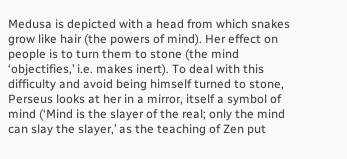Medusa is depicted with a head from which snakes grow like hair (the powers of mind). Her effect on people is to turn them to stone (the mind ‘objectifies,’ i.e. makes inert). To deal with this difficulty and avoid being himself turned to stone, Perseus looks at her in a mirror, itself a symbol of mind (‘Mind is the slayer of the real; only the mind can slay the slayer,’ as the teaching of Zen put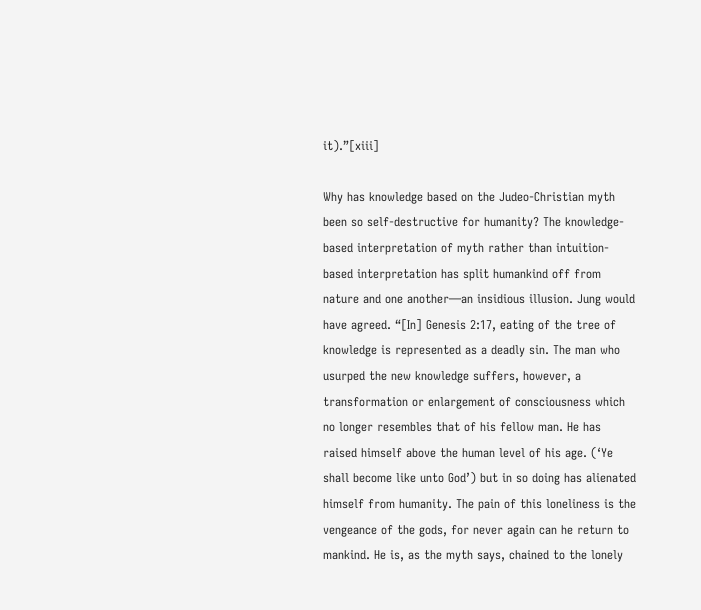it).”[xiii]

Why has knowledge based on the Judeo-Christian myth been so self-destructive for humanity? The knowledge-based interpretation of myth rather than intuition-based interpretation has split humankind off from nature and one another—an insidious illusion. Jung would have agreed. “[In] Genesis 2:17, eating of the tree of knowledge is represented as a deadly sin. The man who usurped the new knowledge suffers, however, a transformation or enlargement of consciousness which no longer resembles that of his fellow man. He has raised himself above the human level of his age. (‘Ye shall become like unto God’) but in so doing has alienated himself from humanity. The pain of this loneliness is the vengeance of the gods, for never again can he return to mankind. He is, as the myth says, chained to the lonely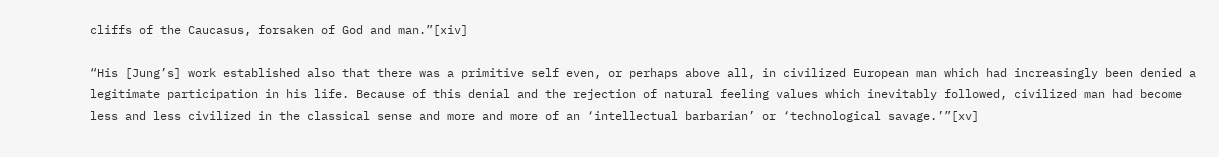cliffs of the Caucasus, forsaken of God and man.”[xiv]

“His [Jung’s] work established also that there was a primitive self even, or perhaps above all, in civilized European man which had increasingly been denied a legitimate participation in his life. Because of this denial and the rejection of natural feeling values which inevitably followed, civilized man had become less and less civilized in the classical sense and more and more of an ‘intellectual barbarian’ or ‘technological savage.’”[xv]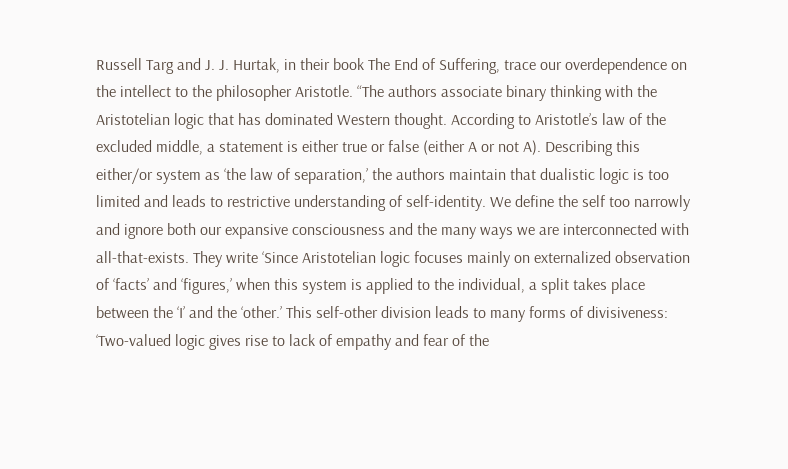Russell Targ and J. J. Hurtak, in their book The End of Suffering, trace our overdependence on the intellect to the philosopher Aristotle. “The authors associate binary thinking with the Aristotelian logic that has dominated Western thought. According to Aristotle’s law of the excluded middle, a statement is either true or false (either A or not A). Describing this either/or system as ‘the law of separation,’ the authors maintain that dualistic logic is too limited and leads to restrictive understanding of self-identity. We define the self too narrowly and ignore both our expansive consciousness and the many ways we are interconnected with all-that-exists. They write ‘Since Aristotelian logic focuses mainly on externalized observation of ‘facts’ and ‘figures,’ when this system is applied to the individual, a split takes place between the ‘I’ and the ‘other.’ This self-other division leads to many forms of divisiveness: ‘Two-valued logic gives rise to lack of empathy and fear of the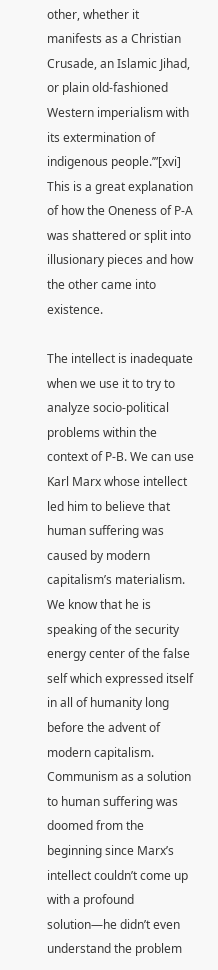other, whether it manifests as a Christian Crusade, an Islamic Jihad, or plain old-fashioned Western imperialism with its extermination of indigenous people.’”[xvi]  This is a great explanation of how the Oneness of P-A was shattered or split into illusionary pieces and how the other came into existence.

The intellect is inadequate when we use it to try to analyze socio-political problems within the context of P-B. We can use Karl Marx whose intellect led him to believe that human suffering was caused by modern capitalism’s materialism. We know that he is speaking of the security energy center of the false self which expressed itself in all of humanity long before the advent of modern capitalism. Communism as a solution to human suffering was doomed from the beginning since Marx’s intellect couldn’t come up with a profound solution—he didn’t even understand the problem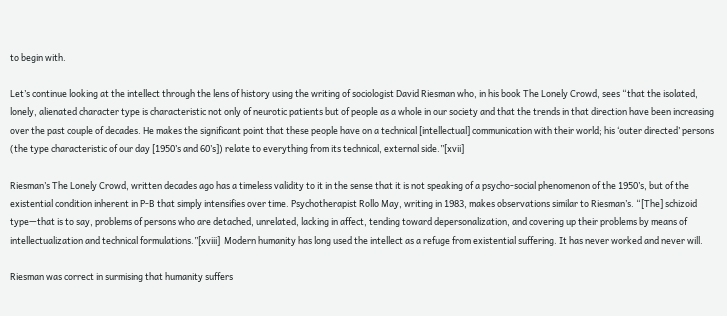to begin with.

Let’s continue looking at the intellect through the lens of history using the writing of sociologist David Riesman who, in his book The Lonely Crowd, sees “that the isolated, lonely, alienated character type is characteristic not only of neurotic patients but of people as a whole in our society and that the trends in that direction have been increasing over the past couple of decades. He makes the significant point that these people have on a technical [intellectual] communication with their world; his ‘outer directed’ persons (the type characteristic of our day [1950’s and 60’s]) relate to everything from its technical, external side.”[xvii]

Riesman’s The Lonely Crowd, written decades ago has a timeless validity to it in the sense that it is not speaking of a psycho-social phenomenon of the 1950’s, but of the existential condition inherent in P-B that simply intensifies over time. Psychotherapist Rollo May, writing in 1983, makes observations similar to Riesman’s. “[The] schizoid type—that is to say, problems of persons who are detached, unrelated, lacking in affect, tending toward depersonalization, and covering up their problems by means of intellectualization and technical formulations.”[xviii]  Modern humanity has long used the intellect as a refuge from existential suffering. It has never worked and never will.

Riesman was correct in surmising that humanity suffers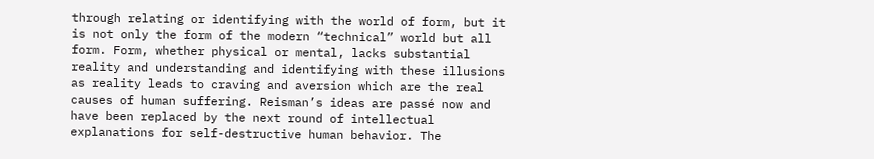through relating or identifying with the world of form, but it is not only the form of the modern “technical” world but all form. Form, whether physical or mental, lacks substantial reality and understanding and identifying with these illusions as reality leads to craving and aversion which are the real causes of human suffering. Reisman’s ideas are passé now and have been replaced by the next round of intellectual explanations for self-destructive human behavior. The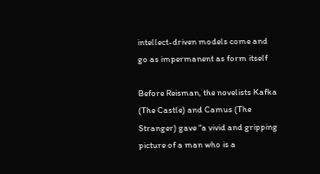intellect-driven models come and go as impermanent as form itself

Before Reisman, the novelists Kafka (The Castle) and Camus (The Stranger) gave “a vivid and gripping picture of a man who is a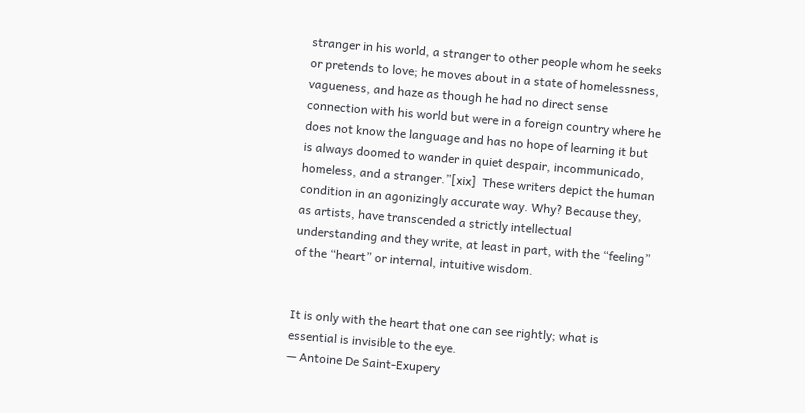stranger in his world, a stranger to other people whom he seeks or pretends to love; he moves about in a state of homelessness, vagueness, and haze as though he had no direct sense connection with his world but were in a foreign country where he does not know the language and has no hope of learning it but is always doomed to wander in quiet despair, incommunicado, homeless, and a stranger.”[xix]  These writers depict the human condition in an agonizingly accurate way. Why? Because they, as artists, have transcended a strictly intellectual understanding and they write, at least in part, with the “feeling” of the “heart” or internal, intuitive wisdom.


It is only with the heart that one can see rightly; what is essential is invisible to the eye.
— Antoine De Saint-Exupery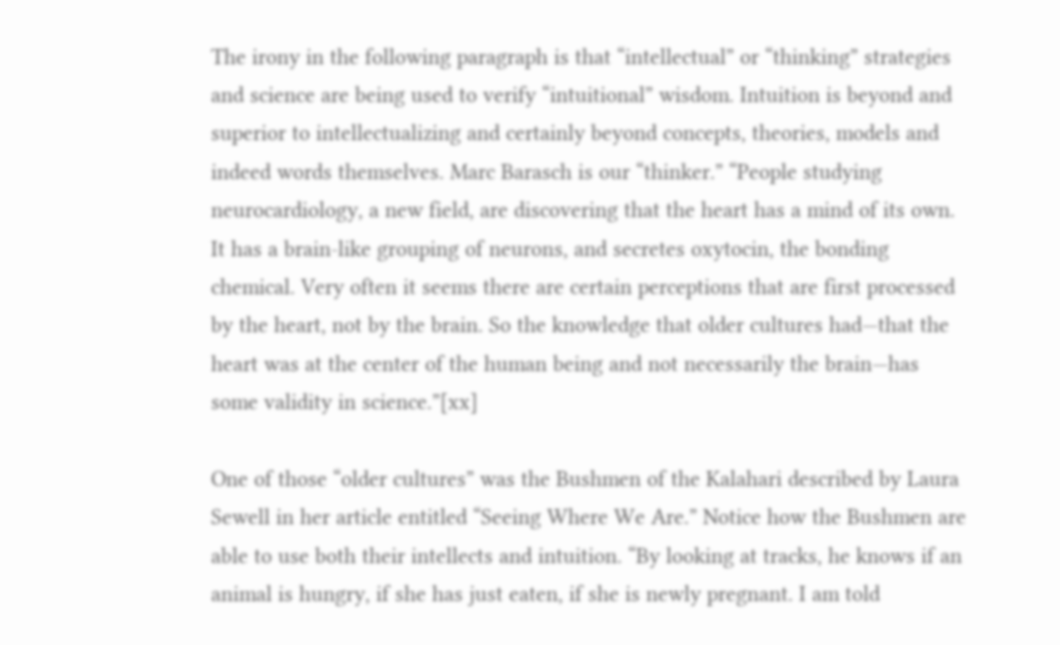The irony in the following paragraph is that “intellectual” or “thinking” strategies and science are being used to verify “intuitional” wisdom. Intuition is beyond and superior to intellectualizing and certainly beyond concepts, theories, models and indeed words themselves. Marc Barasch is our “thinker.” “People studying neurocardiology, a new field, are discovering that the heart has a mind of its own. It has a brain-like grouping of neurons, and secretes oxytocin, the bonding chemical. Very often it seems there are certain perceptions that are first processed by the heart, not by the brain. So the knowledge that older cultures had—that the heart was at the center of the human being and not necessarily the brain—has some validity in science.”[xx]

One of those “older cultures” was the Bushmen of the Kalahari described by Laura Sewell in her article entitled “Seeing Where We Are.” Notice how the Bushmen are able to use both their intellects and intuition. “By looking at tracks, he knows if an animal is hungry, if she has just eaten, if she is newly pregnant. I am told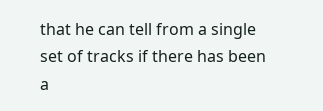that he can tell from a single set of tracks if there has been a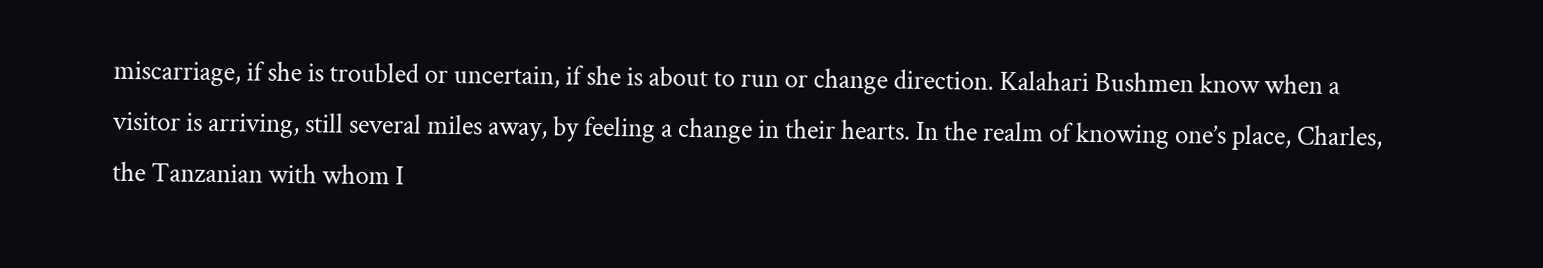miscarriage, if she is troubled or uncertain, if she is about to run or change direction. Kalahari Bushmen know when a visitor is arriving, still several miles away, by feeling a change in their hearts. In the realm of knowing one’s place, Charles, the Tanzanian with whom I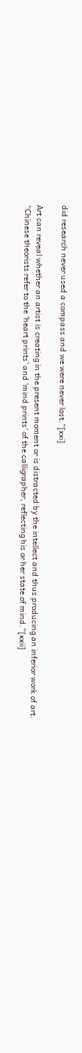did research never used a compass and we were never lost.”[xxi]

Art can reveal whether an artist is creating in the present moment or is distracted by the intellect and thus producing an inferior work of art. “Chinese theorists refer to the ‘heart prints’ and ‘mind prints’ of the calligrapher, reflecting his or her state of mind.”[xxii]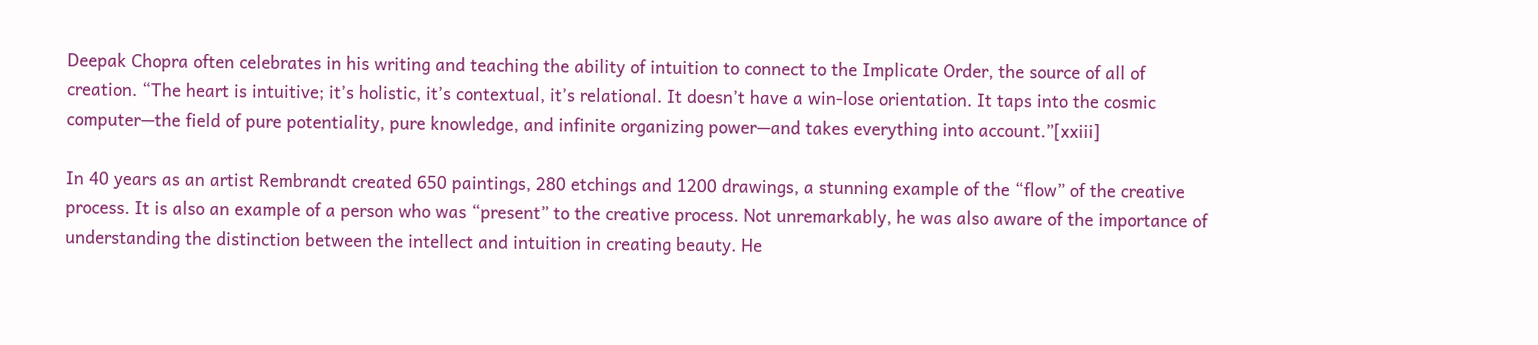Deepak Chopra often celebrates in his writing and teaching the ability of intuition to connect to the Implicate Order, the source of all of creation. “The heart is intuitive; it’s holistic, it’s contextual, it’s relational. It doesn’t have a win-lose orientation. It taps into the cosmic computer—the field of pure potentiality, pure knowledge, and infinite organizing power—and takes everything into account.”[xxiii]

In 40 years as an artist Rembrandt created 650 paintings, 280 etchings and 1200 drawings, a stunning example of the “flow” of the creative process. It is also an example of a person who was “present” to the creative process. Not unremarkably, he was also aware of the importance of understanding the distinction between the intellect and intuition in creating beauty. He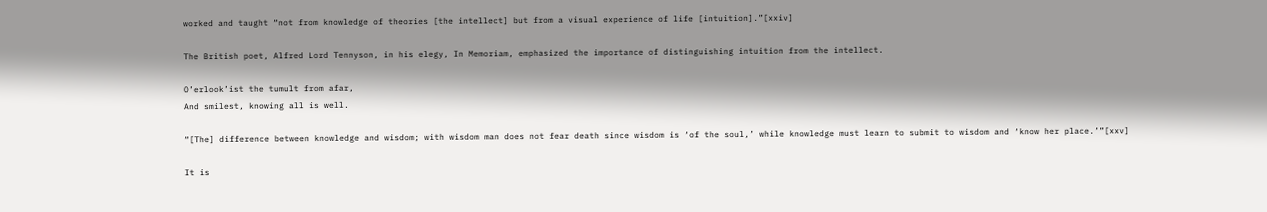worked and taught “not from knowledge of theories [the intellect] but from a visual experience of life [intuition].”[xxiv]

The British poet, Alfred Lord Tennyson, in his elegy, In Memoriam, emphasized the importance of distinguishing intuition from the intellect.

O’erlook’ist the tumult from afar,
And smilest, knowing all is well.

“[The] difference between knowledge and wisdom; with wisdom man does not fear death since wisdom is ‘of the soul,’ while knowledge must learn to submit to wisdom and ‘know her place.’”[xxv]

It is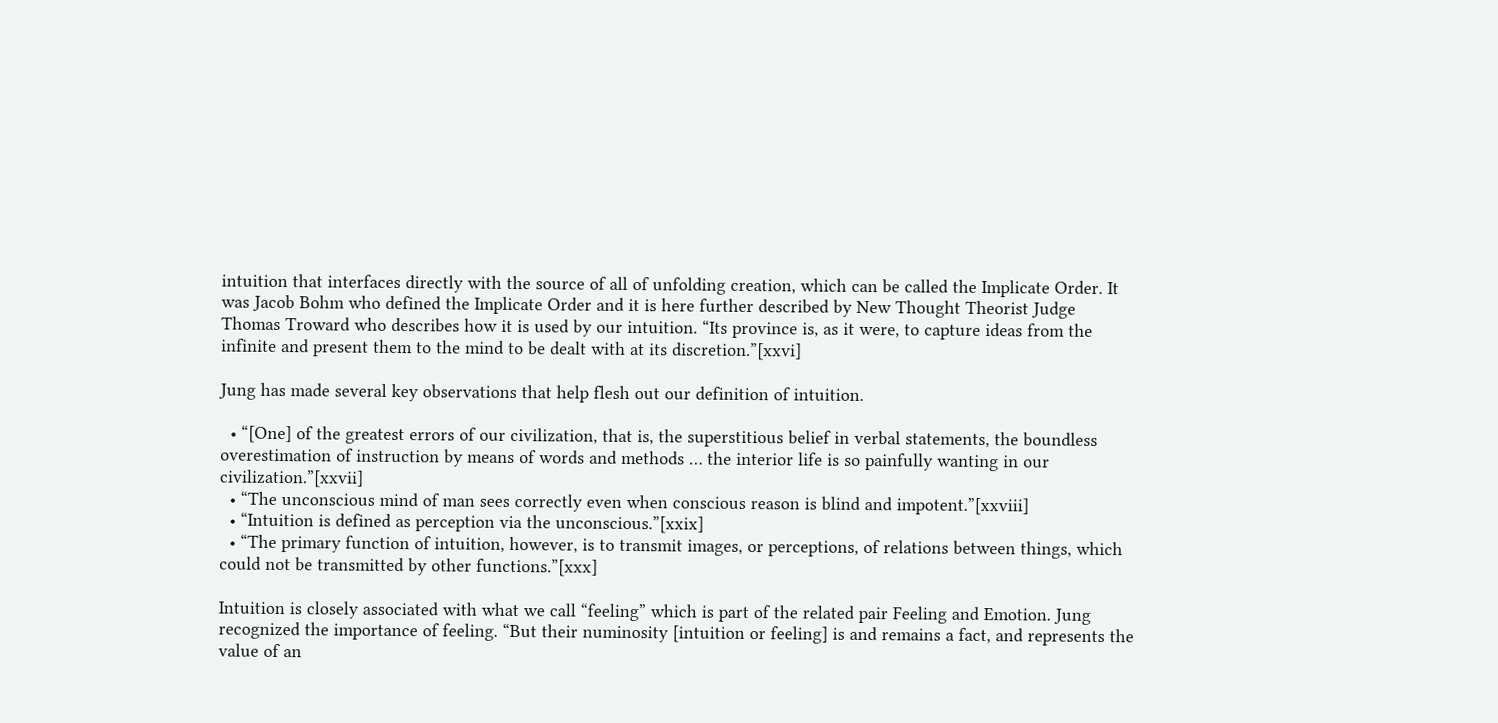intuition that interfaces directly with the source of all of unfolding creation, which can be called the Implicate Order. It was Jacob Bohm who defined the Implicate Order and it is here further described by New Thought Theorist Judge Thomas Troward who describes how it is used by our intuition. “Its province is, as it were, to capture ideas from the infinite and present them to the mind to be dealt with at its discretion.”[xxvi]

Jung has made several key observations that help flesh out our definition of intuition.

  • “[One] of the greatest errors of our civilization, that is, the superstitious belief in verbal statements, the boundless overestimation of instruction by means of words and methods … the interior life is so painfully wanting in our civilization.”[xxvii]
  • “The unconscious mind of man sees correctly even when conscious reason is blind and impotent.”[xxviii]
  • “Intuition is defined as perception via the unconscious.”[xxix]
  • “The primary function of intuition, however, is to transmit images, or perceptions, of relations between things, which could not be transmitted by other functions.”[xxx]

Intuition is closely associated with what we call “feeling” which is part of the related pair Feeling and Emotion. Jung recognized the importance of feeling. “But their numinosity [intuition or feeling] is and remains a fact, and represents the value of an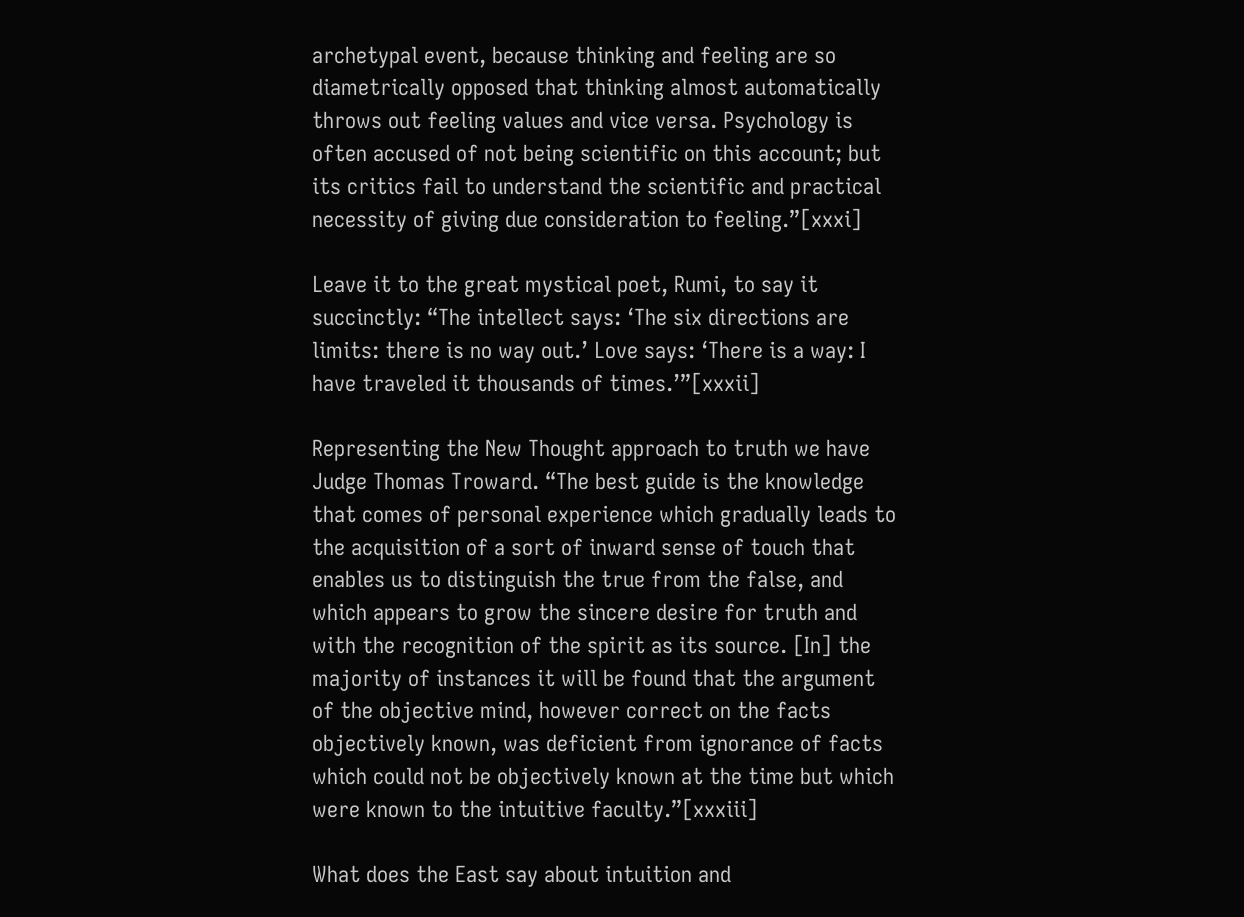archetypal event, because thinking and feeling are so diametrically opposed that thinking almost automatically throws out feeling values and vice versa. Psychology is often accused of not being scientific on this account; but its critics fail to understand the scientific and practical necessity of giving due consideration to feeling.”[xxxi]

Leave it to the great mystical poet, Rumi, to say it succinctly: “The intellect says: ‘The six directions are limits: there is no way out.’ Love says: ‘There is a way: I have traveled it thousands of times.’”[xxxii]

Representing the New Thought approach to truth we have Judge Thomas Troward. “The best guide is the knowledge that comes of personal experience which gradually leads to the acquisition of a sort of inward sense of touch that enables us to distinguish the true from the false, and which appears to grow the sincere desire for truth and with the recognition of the spirit as its source. [In] the majority of instances it will be found that the argument of the objective mind, however correct on the facts objectively known, was deficient from ignorance of facts which could not be objectively known at the time but which were known to the intuitive faculty.”[xxxiii]

What does the East say about intuition and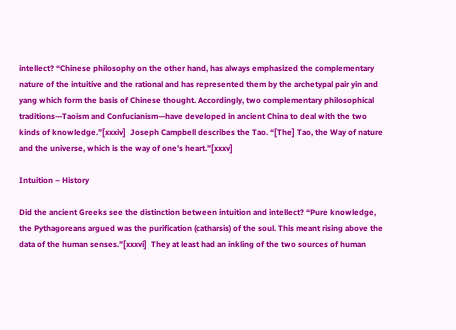intellect? “Chinese philosophy on the other hand, has always emphasized the complementary nature of the intuitive and the rational and has represented them by the archetypal pair yin and yang which form the basis of Chinese thought. Accordingly, two complementary philosophical traditions—Taoism and Confucianism—have developed in ancient China to deal with the two kinds of knowledge.”[xxxiv]  Joseph Campbell describes the Tao. “[The] Tao, the Way of nature and the universe, which is the way of one’s heart.”[xxxv]

Intuition – History

Did the ancient Greeks see the distinction between intuition and intellect? “Pure knowledge, the Pythagoreans argued was the purification (catharsis) of the soul. This meant rising above the data of the human senses.”[xxxvi]  They at least had an inkling of the two sources of human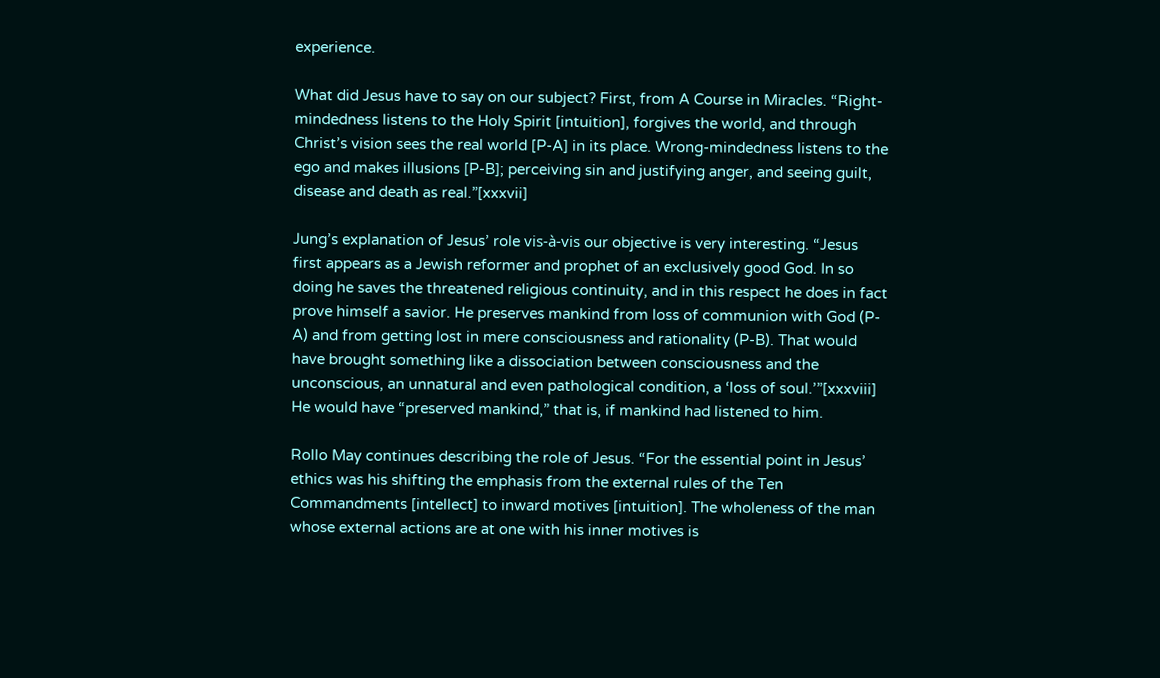experience.

What did Jesus have to say on our subject? First, from A Course in Miracles. “Right-mindedness listens to the Holy Spirit [intuition], forgives the world, and through Christ’s vision sees the real world [P-A] in its place. Wrong-mindedness listens to the ego and makes illusions [P-B]; perceiving sin and justifying anger, and seeing guilt, disease and death as real.”[xxxvii]

Jung’s explanation of Jesus’ role vis-à-vis our objective is very interesting. “Jesus first appears as a Jewish reformer and prophet of an exclusively good God. In so doing he saves the threatened religious continuity, and in this respect he does in fact prove himself a savior. He preserves mankind from loss of communion with God (P-A) and from getting lost in mere consciousness and rationality (P-B). That would have brought something like a dissociation between consciousness and the unconscious, an unnatural and even pathological condition, a ‘loss of soul.’”[xxxviii]  He would have “preserved mankind,” that is, if mankind had listened to him.

Rollo May continues describing the role of Jesus. “For the essential point in Jesus’ ethics was his shifting the emphasis from the external rules of the Ten Commandments [intellect] to inward motives [intuition]. The wholeness of the man whose external actions are at one with his inner motives is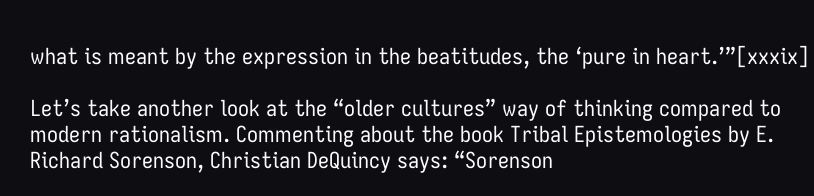what is meant by the expression in the beatitudes, the ‘pure in heart.’”[xxxix]

Let’s take another look at the “older cultures” way of thinking compared to modern rationalism. Commenting about the book Tribal Epistemologies by E.  Richard Sorenson, Christian DeQuincy says: “Sorenson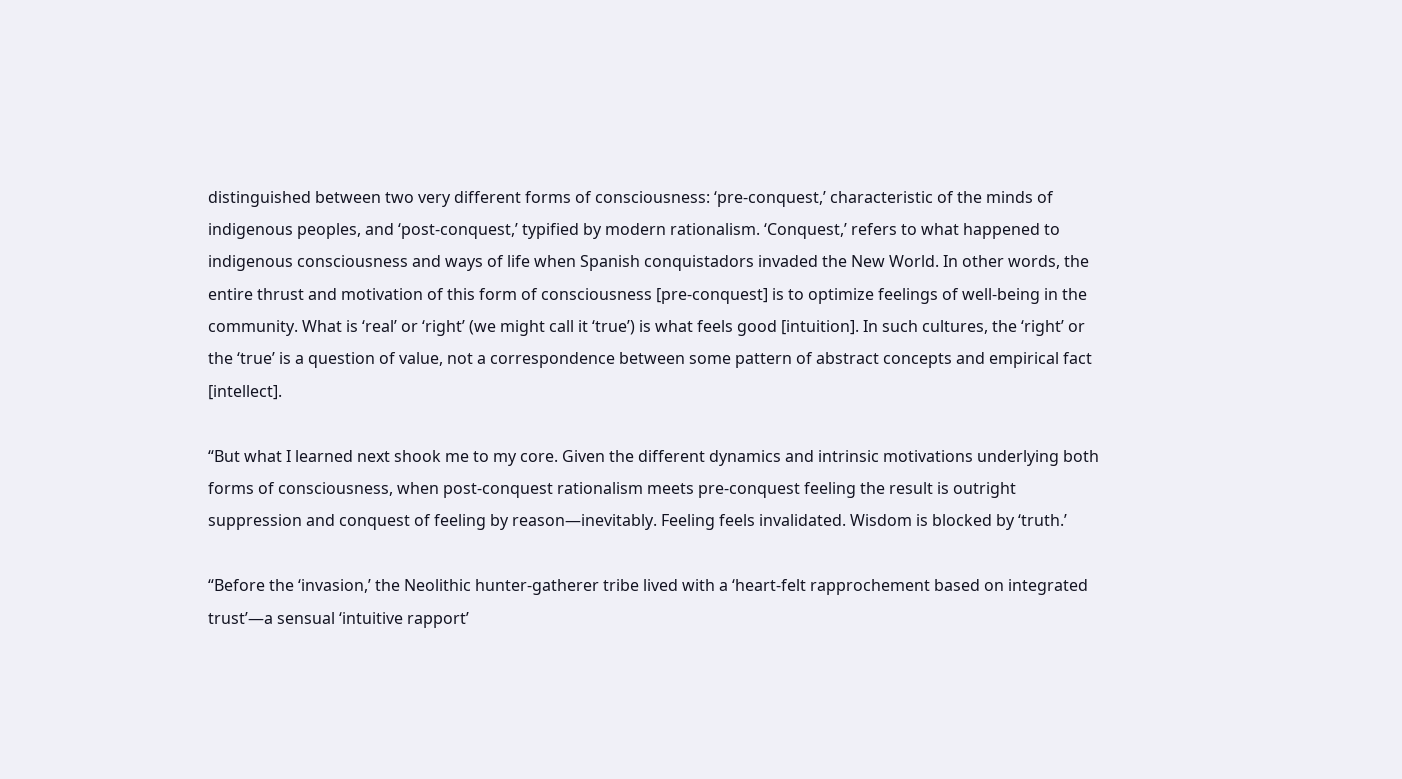distinguished between two very different forms of consciousness: ‘pre-conquest,’ characteristic of the minds of indigenous peoples, and ‘post-conquest,’ typified by modern rationalism. ‘Conquest,’ refers to what happened to indigenous consciousness and ways of life when Spanish conquistadors invaded the New World. In other words, the entire thrust and motivation of this form of consciousness [pre-conquest] is to optimize feelings of well-being in the community. What is ‘real’ or ‘right’ (we might call it ‘true’) is what feels good [intuition]. In such cultures, the ‘right’ or the ‘true’ is a question of value, not a correspondence between some pattern of abstract concepts and empirical fact [intellect].

“But what I learned next shook me to my core. Given the different dynamics and intrinsic motivations underlying both forms of consciousness, when post-conquest rationalism meets pre-conquest feeling the result is outright suppression and conquest of feeling by reason—inevitably. Feeling feels invalidated. Wisdom is blocked by ‘truth.’

“Before the ‘invasion,’ the Neolithic hunter-gatherer tribe lived with a ‘heart-felt rapprochement based on integrated trust’—a sensual ‘intuitive rapport’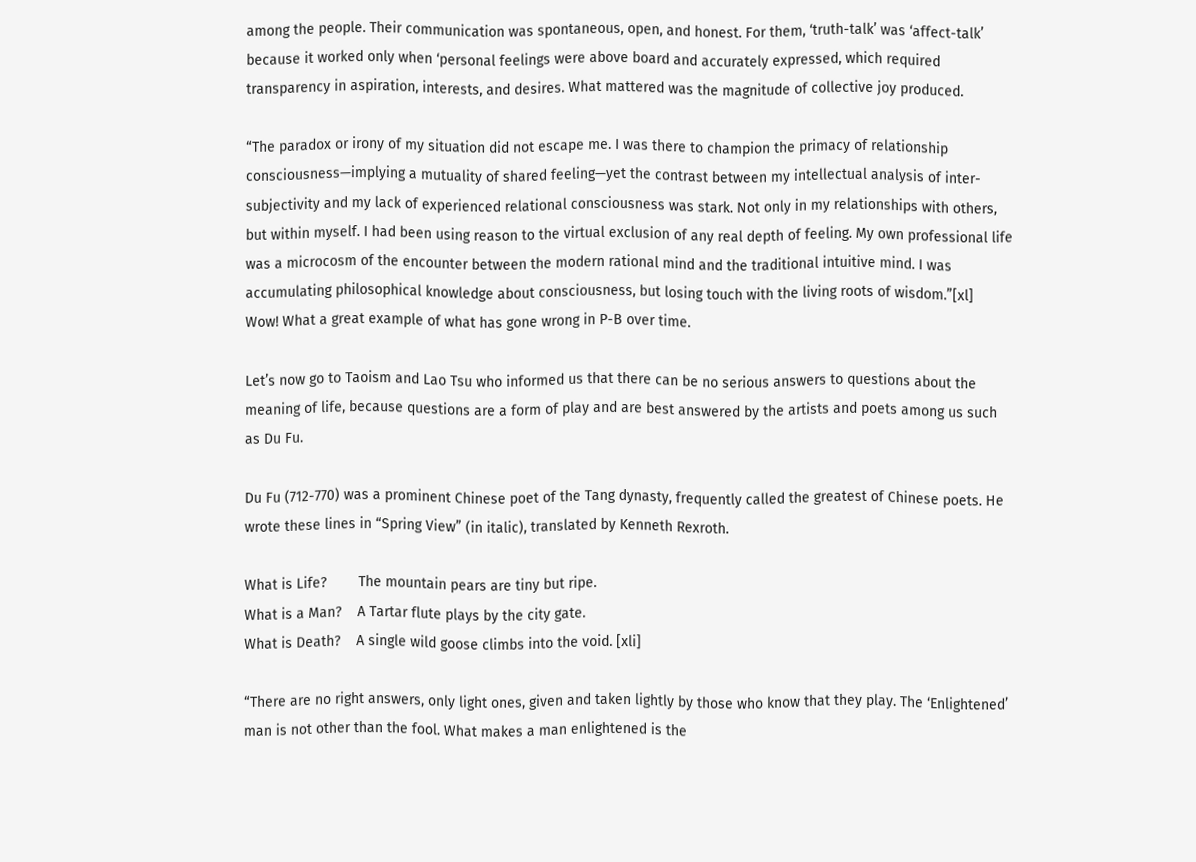among the people. Their communication was spontaneous, open, and honest. For them, ‘truth-talk’ was ‘affect-talk’ because it worked only when ‘personal feelings were above board and accurately expressed, which required transparency in aspiration, interests, and desires. What mattered was the magnitude of collective joy produced.

“The paradox or irony of my situation did not escape me. I was there to champion the primacy of relationship consciousness—implying a mutuality of shared feeling—yet the contrast between my intellectual analysis of inter-subjectivity and my lack of experienced relational consciousness was stark. Not only in my relationships with others, but within myself. I had been using reason to the virtual exclusion of any real depth of feeling. My own professional life was a microcosm of the encounter between the modern rational mind and the traditional intuitive mind. I was accumulating philosophical knowledge about consciousness, but losing touch with the living roots of wisdom.”[xl]  Wow! What a great example of what has gone wrong in P-B over time.

Let’s now go to Taoism and Lao Tsu who informed us that there can be no serious answers to questions about the meaning of life, because questions are a form of play and are best answered by the artists and poets among us such as Du Fu.

Du Fu (712-770) was a prominent Chinese poet of the Tang dynasty, frequently called the greatest of Chinese poets. He wrote these lines in “Spring View” (in italic), translated by Kenneth Rexroth.

What is Life?        The mountain pears are tiny but ripe.
What is a Man?    A Tartar flute plays by the city gate.
What is Death?    A single wild goose climbs into the void. [xli]

“There are no right answers, only light ones, given and taken lightly by those who know that they play. The ‘Enlightened’ man is not other than the fool. What makes a man enlightened is the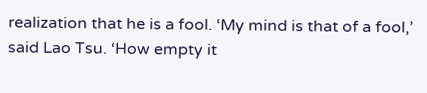realization that he is a fool. ‘My mind is that of a fool,’ said Lao Tsu. ‘How empty it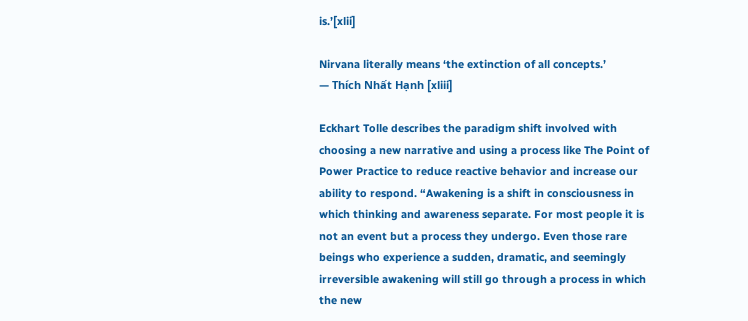is.’[xlii]

Nirvana literally means ‘the extinction of all concepts.’
— Thích Nhất Hạnh [xliii]

Eckhart Tolle describes the paradigm shift involved with choosing a new narrative and using a process like The Point of Power Practice to reduce reactive behavior and increase our ability to respond. “Awakening is a shift in consciousness in which thinking and awareness separate. For most people it is not an event but a process they undergo. Even those rare beings who experience a sudden, dramatic, and seemingly irreversible awakening will still go through a process in which the new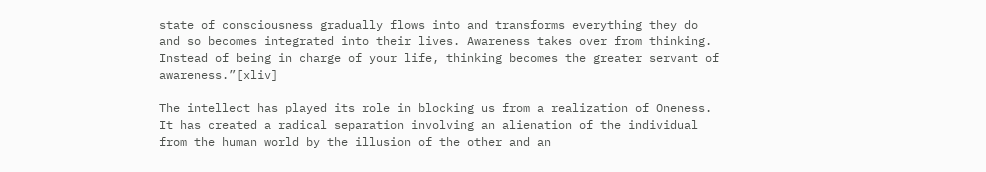state of consciousness gradually flows into and transforms everything they do and so becomes integrated into their lives. Awareness takes over from thinking. Instead of being in charge of your life, thinking becomes the greater servant of awareness.”[xliv]

The intellect has played its role in blocking us from a realization of Oneness. It has created a radical separation involving an alienation of the individual from the human world by the illusion of the other and an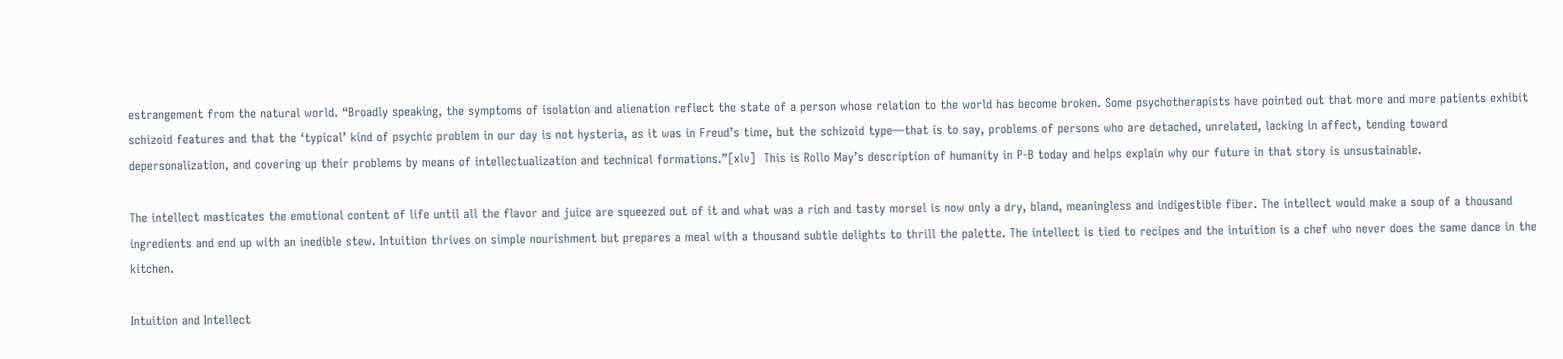estrangement from the natural world. “Broadly speaking, the symptoms of isolation and alienation reflect the state of a person whose relation to the world has become broken. Some psychotherapists have pointed out that more and more patients exhibit schizoid features and that the ‘typical’ kind of psychic problem in our day is not hysteria, as it was in Freud’s time, but the schizoid type—that is to say, problems of persons who are detached, unrelated, lacking in affect, tending toward depersonalization, and covering up their problems by means of intellectualization and technical formations.”[xlv]  This is Rollo May’s description of humanity in P-B today and helps explain why our future in that story is unsustainable.

The intellect masticates the emotional content of life until all the flavor and juice are squeezed out of it and what was a rich and tasty morsel is now only a dry, bland, meaningless and indigestible fiber. The intellect would make a soup of a thousand ingredients and end up with an inedible stew. Intuition thrives on simple nourishment but prepares a meal with a thousand subtle delights to thrill the palette. The intellect is tied to recipes and the intuition is a chef who never does the same dance in the kitchen.

Intuition and Intellect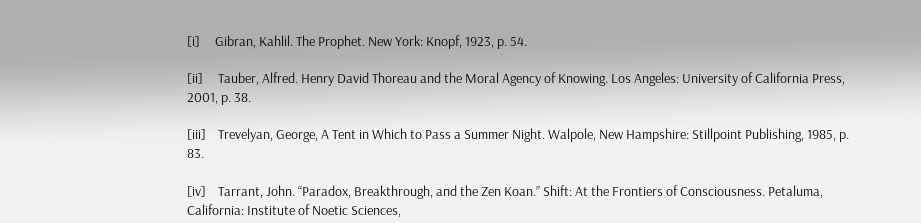[i]     Gibran, Kahlil. The Prophet. New York: Knopf, 1923, p. 54.

[ii]     Tauber, Alfred. Henry David Thoreau and the Moral Agency of Knowing. Los Angeles: University of California Press, 2001, p. 38.

[iii]    Trevelyan, George, A Tent in Which to Pass a Summer Night. Walpole, New Hampshire: Stillpoint Publishing, 1985, p. 83.

[iv]    Tarrant, John. “Paradox, Breakthrough, and the Zen Koan.” Shift: At the Frontiers of Consciousness. Petaluma, California: Institute of Noetic Sciences,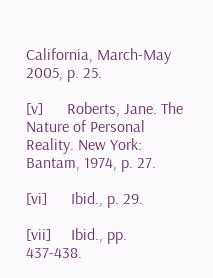California, March-May 2005, p. 25.

[v]      Roberts, Jane. The Nature of Personal Reality. New York: Bantam, 1974, p. 27.

[vi]      Ibid., p. 29.

[vii]     Ibid., pp. 437-438.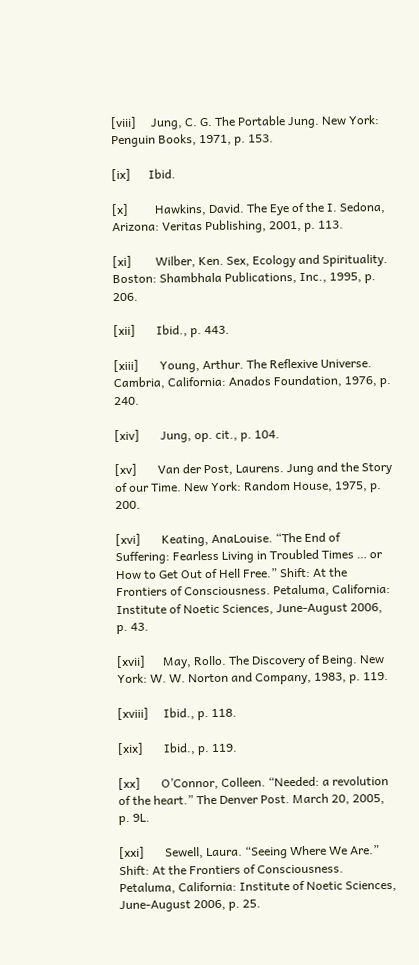[viii]     Jung, C. G. The Portable Jung. New York: Penguin Books, 1971, p. 153.

[ix]      Ibid.

[x]         Hawkins, David. The Eye of the I. Sedona, Arizona: Veritas Publishing, 2001, p. 113.

[xi]        Wilber, Ken. Sex, Ecology and Spirituality. Boston: Shambhala Publications, Inc., 1995, p. 206.

[xii]       Ibid., p. 443.

[xiii]       Young, Arthur. The Reflexive Universe. Cambria, California: Anados Foundation, 1976, p. 240.

[xiv]       Jung, op. cit., p. 104.

[xv]       Van der Post, Laurens. Jung and the Story of our Time. New York: Random House, 1975, p. 200.

[xvi]       Keating, AnaLouise. “The End of Suffering: Fearless Living in Troubled Times … or How to Get Out of Hell Free.” Shift: At the Frontiers of Consciousness. Petaluma, California: Institute of Noetic Sciences, June-August 2006, p. 43.

[xvii]      May, Rollo. The Discovery of Being. New York: W. W. Norton and Company, 1983, p. 119.

[xviii]     Ibid., p. 118.

[xix]       Ibid., p. 119.

[xx]       O’Connor, Colleen. “Needed: a revolution of the heart.” The Denver Post. March 20, 2005, p. 9L.

[xxi]       Sewell, Laura. “Seeing Where We Are.” Shift: At the Frontiers of Consciousness. Petaluma, California: Institute of Noetic Sciences, June-August 2006, p. 25.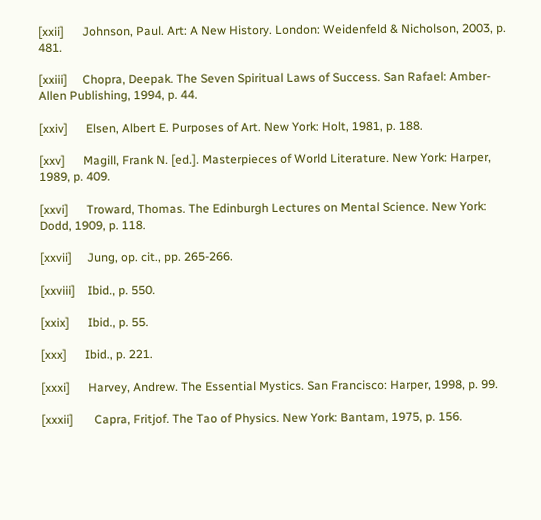[xxii]      Johnson, Paul. Art: A New History. London: Weidenfeld & Nicholson, 2003, p. 481.

[xxiii]     Chopra, Deepak. The Seven Spiritual Laws of Success. San Rafael: Amber-Allen Publishing, 1994, p. 44.

[xxiv]      Elsen, Albert E. Purposes of Art. New York: Holt, 1981, p. 188.

[xxv]      Magill, Frank N. [ed.]. Masterpieces of World Literature. New York: Harper, 1989, p. 409.

[xxvi]      Troward, Thomas. The Edinburgh Lectures on Mental Science. New York: Dodd, 1909, p. 118.

[xxvii]     Jung, op. cit., pp. 265-266.

[xxviii]    Ibid., p. 550.

[xxix]      Ibid., p. 55.

[xxx]      Ibid., p. 221.

[xxxi]      Harvey, Andrew. The Essential Mystics. San Francisco: Harper, 1998, p. 99.

[xxxii]       Capra, Fritjof. The Tao of Physics. New York: Bantam, 1975, p. 156.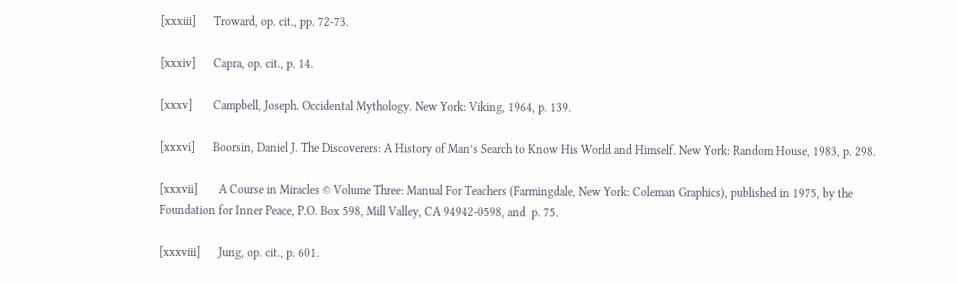[xxxiii]      Troward, op. cit., pp. 72-73.

[xxxiv]      Capra, op. cit., p. 14.

[xxxv]       Campbell, Joseph. Occidental Mythology. New York: Viking, 1964, p. 139.

[xxxvi]      Boorsin, Daniel J. The Discoverers: A History of Man’s Search to Know His World and Himself. New York: Random House, 1983, p. 298.

[xxxvii]       A Course in Miracles © Volume Three: Manual For Teachers (Farmingdale, New York: Coleman Graphics), published in 1975, by the Foundation for Inner Peace, P.O. Box 598, Mill Valley, CA 94942-0598, and  p. 75.

[xxxviii]      Jung, op. cit., p. 601.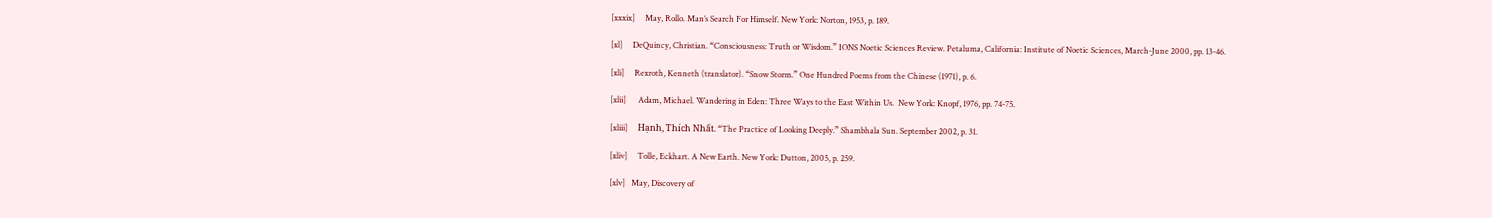[xxxix]     May, Rollo. Man’s Search For Himself. New York: Norton, 1953, p. 189.

[xl]     DeQuincy, Christian. “Consciousness: Truth or Wisdom.” IONS Noetic Sciences Review. Petaluma, California: Institute of Noetic Sciences, March-June 2000, pp. 13-46.

[xli]     Rexroth, Kenneth (translator). “Snow Storm.” One Hundred Poems from the Chinese (1971), p. 6.

[xlii]      Adam, Michael. Wandering in Eden: Three Ways to the East Within Us.  New York: Knopf, 1976, pp. 74-75.

[xliii]     Hạnh, Thích Nhất. “The Practice of Looking Deeply.” Shambhala Sun. September 2002, p. 31.

[xliv]     Tolle, Eckhart. A New Earth. New York: Dutton, 2005, p. 259.

[xlv]   May, Discovery of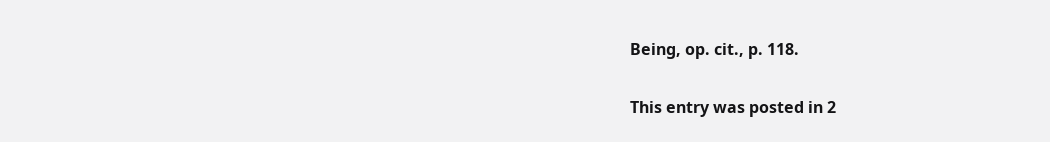Being, op. cit., p. 118.

This entry was posted in 2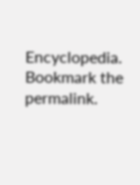Encyclopedia. Bookmark the permalink.